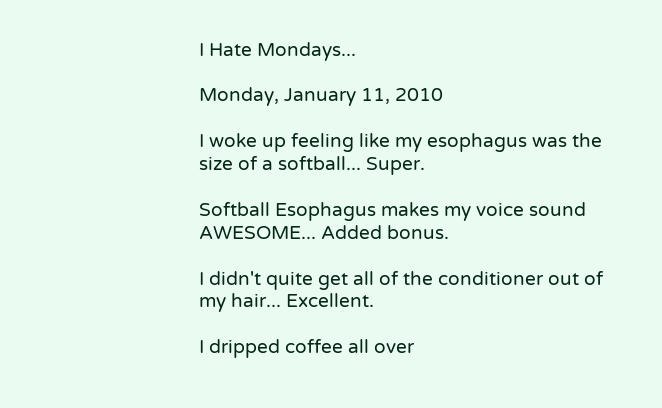I Hate Mondays...

Monday, January 11, 2010

I woke up feeling like my esophagus was the size of a softball... Super.

Softball Esophagus makes my voice sound AWESOME... Added bonus.

I didn't quite get all of the conditioner out of my hair... Excellent.

I dripped coffee all over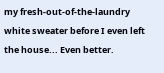my fresh-out-of-the-laundry white sweater before I even left the house... Even better.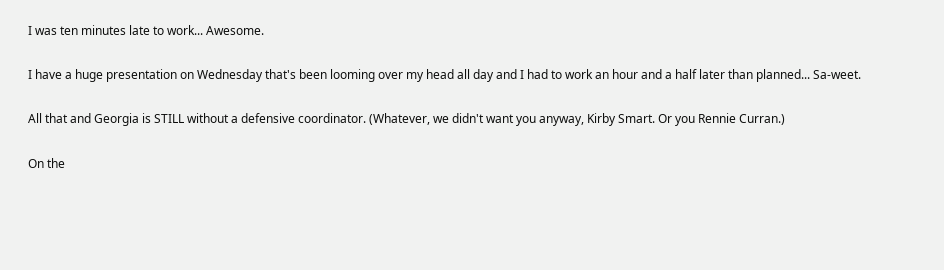I was ten minutes late to work... Awesome.

I have a huge presentation on Wednesday that's been looming over my head all day and I had to work an hour and a half later than planned... Sa-weet.

All that and Georgia is STILL without a defensive coordinator. (Whatever, we didn't want you anyway, Kirby Smart. Or you Rennie Curran.)

On the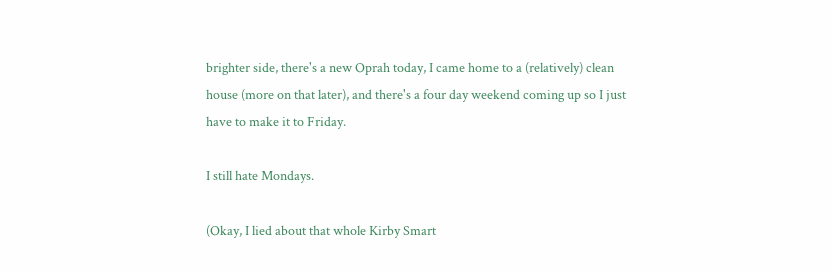brighter side, there's a new Oprah today, I came home to a (relatively) clean house (more on that later), and there's a four day weekend coming up so I just have to make it to Friday.

I still hate Mondays.

(Okay, I lied about that whole Kirby Smart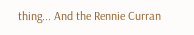thing... And the Rennie Curran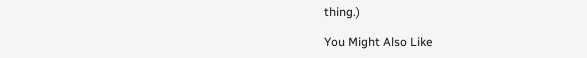thing.)

You Might Also Like